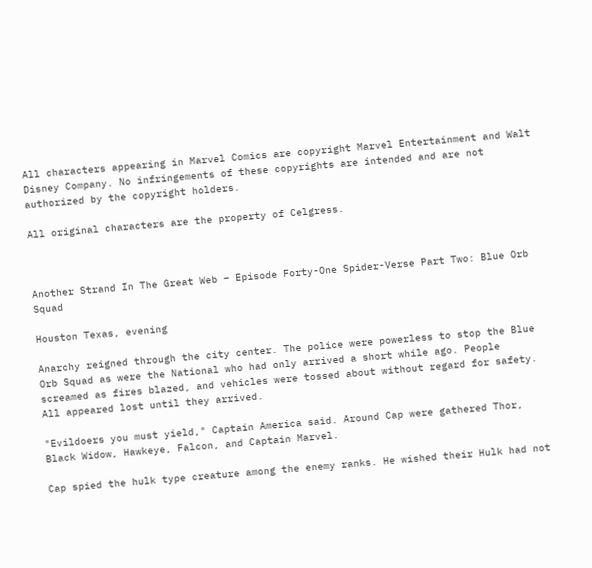All characters appearing in Marvel Comics are copyright Marvel Entertainment and Walt Disney Company. No infringements of these copyrights are intended and are not authorized by the copyright holders.

All original characters are the property of Celgress.



Another Strand In The Great Web – Episode Forty-One Spider-Verse Part Two: Blue Orb Squad

Houston Texas, evening

Anarchy reigned through the city center. The police were powerless to stop the Blue Orb Squad as were the National who had only arrived a short while ago. People screamed as fires blazed, and vehicles were tossed about without regard for safety. All appeared lost until they arrived.

"Evildoers you must yield," Captain America said. Around Cap were gathered Thor, Black Widow, Hawkeye, Falcon, and Captain Marvel.

Cap spied the hulk type creature among the enemy ranks. He wished their Hulk had not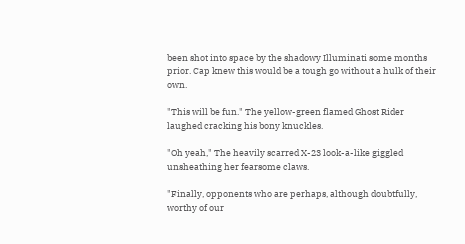been shot into space by the shadowy Illuminati some months prior. Cap knew this would be a tough go without a hulk of their own.

"This will be fun." The yellow-green flamed Ghost Rider laughed cracking his bony knuckles.

"Oh yeah," The heavily scarred X-23 look-a-like giggled unsheathing her fearsome claws.

"Finally, opponents who are perhaps, although doubtfully, worthy of our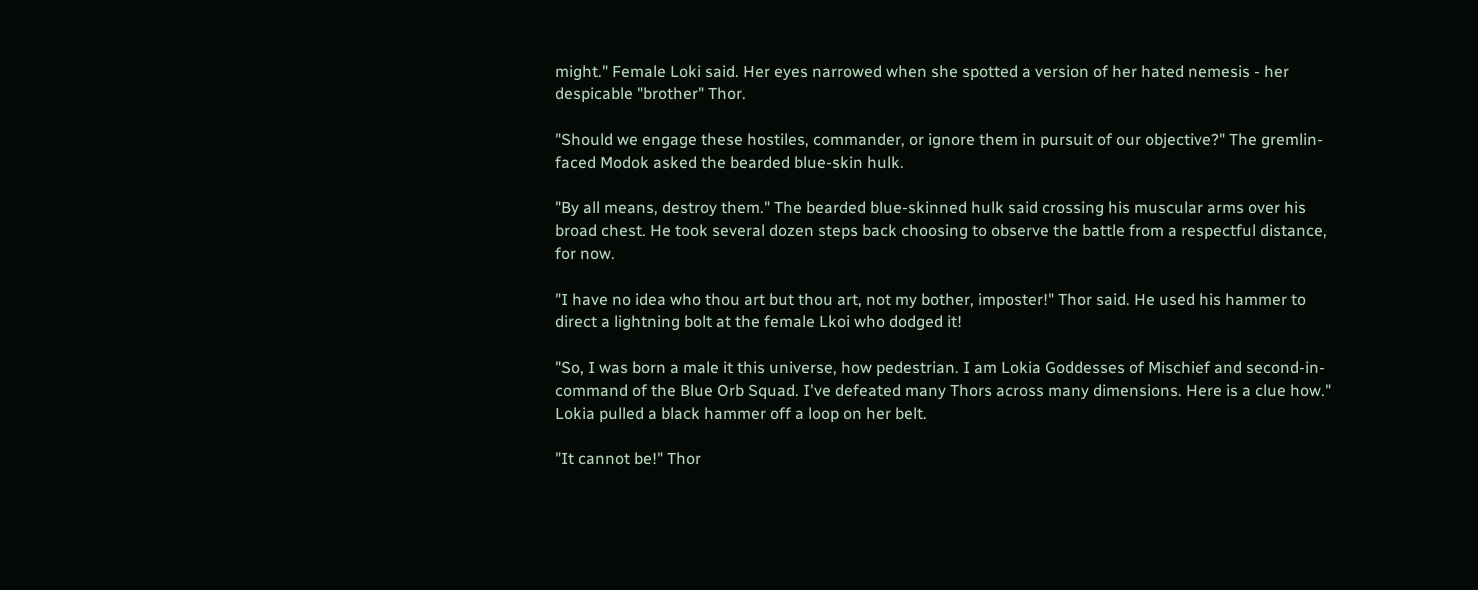might." Female Loki said. Her eyes narrowed when she spotted a version of her hated nemesis - her despicable "brother" Thor.

"Should we engage these hostiles, commander, or ignore them in pursuit of our objective?" The gremlin-faced Modok asked the bearded blue-skin hulk.

"By all means, destroy them." The bearded blue-skinned hulk said crossing his muscular arms over his broad chest. He took several dozen steps back choosing to observe the battle from a respectful distance, for now.

"I have no idea who thou art but thou art, not my bother, imposter!" Thor said. He used his hammer to direct a lightning bolt at the female Lkoi who dodged it!

"So, I was born a male it this universe, how pedestrian. I am Lokia Goddesses of Mischief and second-in-command of the Blue Orb Squad. I've defeated many Thors across many dimensions. Here is a clue how." Lokia pulled a black hammer off a loop on her belt.

"It cannot be!" Thor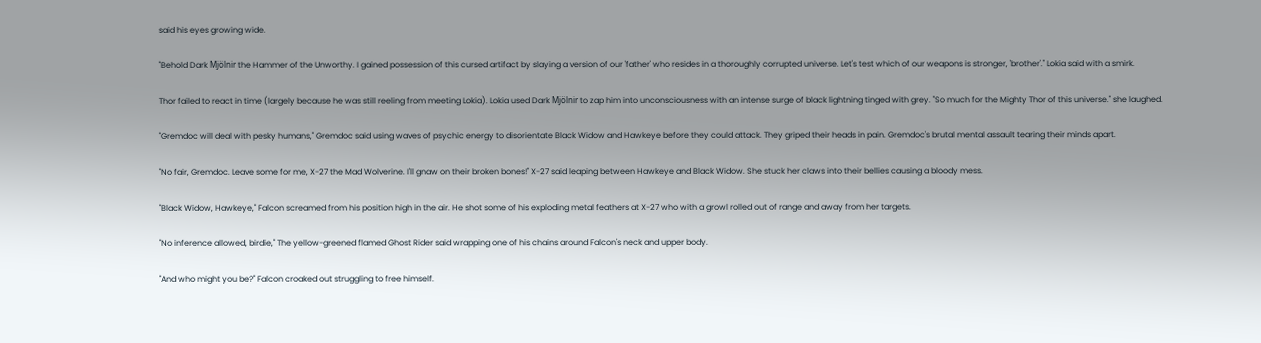said his eyes growing wide.

"Behold Dark Mjölnir the Hammer of the Unworthy. I gained possession of this cursed artifact by slaying a version of our 'father' who resides in a thoroughly corrupted universe. Let's test which of our weapons is stronger, 'brother'." Lokia said with a smirk.

Thor failed to react in time (largely because he was still reeling from meeting Lokia). Lokia used Dark Mjölnir to zap him into unconsciousness with an intense surge of black lightning tinged with grey. "So much for the Mighty Thor of this universe." she laughed.

"Gremdoc will deal with pesky humans," Gremdoc said using waves of psychic energy to disorientate Black Widow and Hawkeye before they could attack. They griped their heads in pain. Gremdoc's brutal mental assault tearing their minds apart.

"No fair, Gremdoc. Leave some for me, X-27 the Mad Wolverine. I'll gnaw on their broken bones!" X-27 said leaping between Hawkeye and Black Widow. She stuck her claws into their bellies causing a bloody mess.

"Black Widow, Hawkeye," Falcon screamed from his position high in the air. He shot some of his exploding metal feathers at X-27 who with a growl rolled out of range and away from her targets.

"No inference allowed, birdie," The yellow-greened flamed Ghost Rider said wrapping one of his chains around Falcon's neck and upper body.

"And who might you be?" Falcon croaked out struggling to free himself.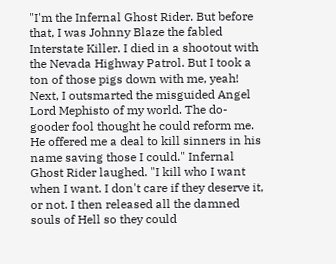"I'm the Infernal Ghost Rider. But before that, I was Johnny Blaze the fabled Interstate Killer. I died in a shootout with the Nevada Highway Patrol. But I took a ton of those pigs down with me, yeah! Next, I outsmarted the misguided Angel Lord Mephisto of my world. The do-gooder fool thought he could reform me. He offered me a deal to kill sinners in his name saving those I could." Infernal Ghost Rider laughed. "I kill who I want when I want. I don't care if they deserve it, or not. I then released all the damned souls of Hell so they could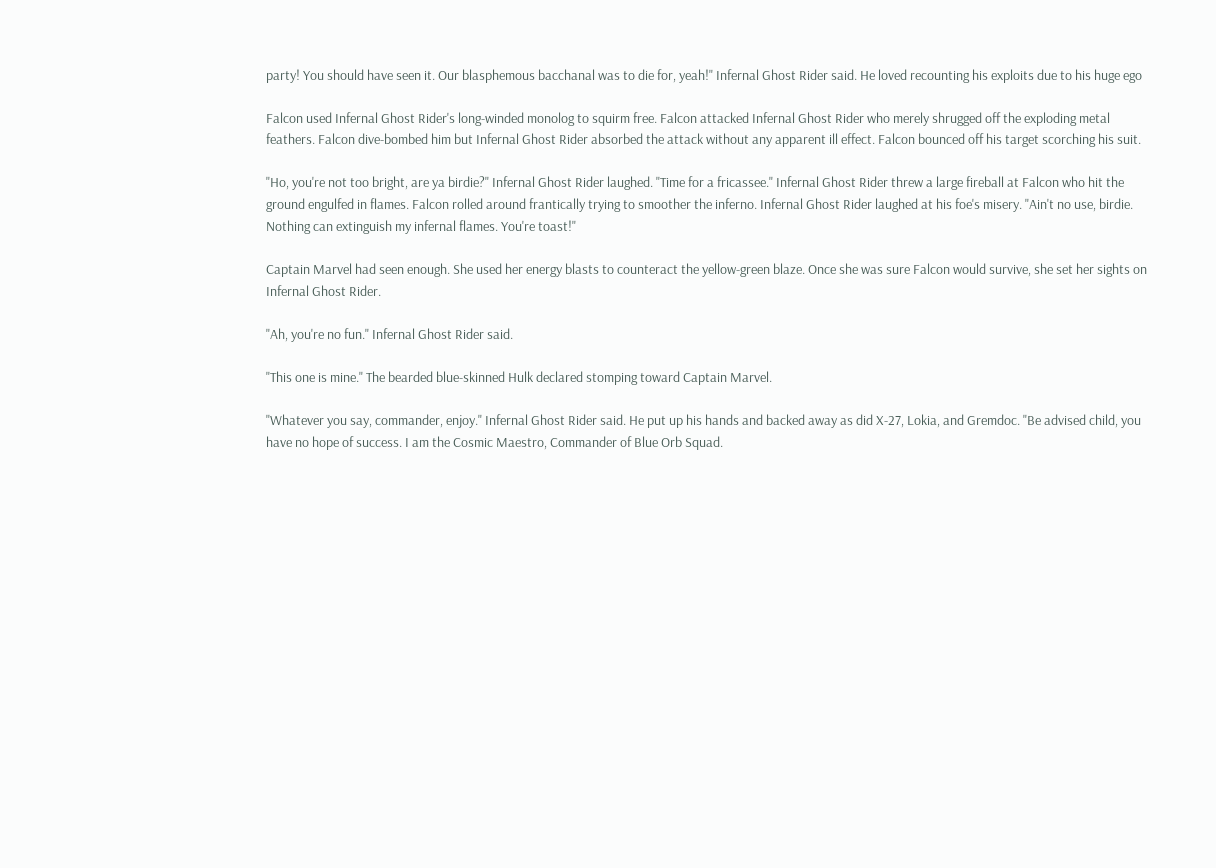party! You should have seen it. Our blasphemous bacchanal was to die for, yeah!" Infernal Ghost Rider said. He loved recounting his exploits due to his huge ego

Falcon used Infernal Ghost Rider's long-winded monolog to squirm free. Falcon attacked Infernal Ghost Rider who merely shrugged off the exploding metal feathers. Falcon dive-bombed him but Infernal Ghost Rider absorbed the attack without any apparent ill effect. Falcon bounced off his target scorching his suit.

"Ho, you're not too bright, are ya birdie?" Infernal Ghost Rider laughed. "Time for a fricassee." Infernal Ghost Rider threw a large fireball at Falcon who hit the ground engulfed in flames. Falcon rolled around frantically trying to smoother the inferno. Infernal Ghost Rider laughed at his foe's misery. "Ain't no use, birdie. Nothing can extinguish my infernal flames. You're toast!"

Captain Marvel had seen enough. She used her energy blasts to counteract the yellow-green blaze. Once she was sure Falcon would survive, she set her sights on Infernal Ghost Rider.

"Ah, you're no fun." Infernal Ghost Rider said.

"This one is mine." The bearded blue-skinned Hulk declared stomping toward Captain Marvel.

"Whatever you say, commander, enjoy." Infernal Ghost Rider said. He put up his hands and backed away as did X-27, Lokia, and Gremdoc. "Be advised child, you have no hope of success. I am the Cosmic Maestro, Commander of Blue Orb Squad.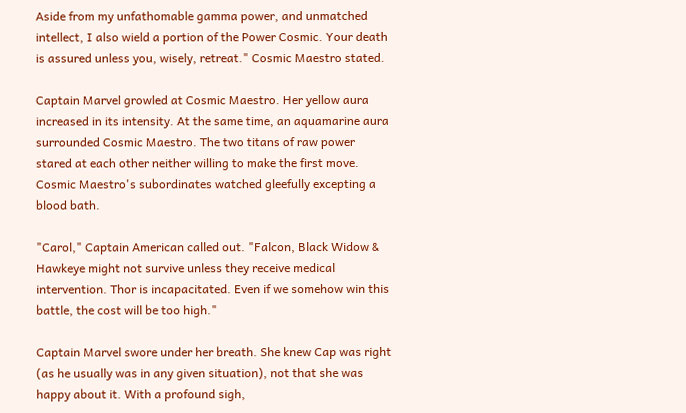Aside from my unfathomable gamma power, and unmatched intellect, I also wield a portion of the Power Cosmic. Your death is assured unless you, wisely, retreat." Cosmic Maestro stated.

Captain Marvel growled at Cosmic Maestro. Her yellow aura increased in its intensity. At the same time, an aquamarine aura surrounded Cosmic Maestro. The two titans of raw power stared at each other neither willing to make the first move. Cosmic Maestro's subordinates watched gleefully excepting a blood bath.

"Carol," Captain American called out. "Falcon, Black Widow & Hawkeye might not survive unless they receive medical intervention. Thor is incapacitated. Even if we somehow win this battle, the cost will be too high."

Captain Marvel swore under her breath. She knew Cap was right (as he usually was in any given situation), not that she was happy about it. With a profound sigh,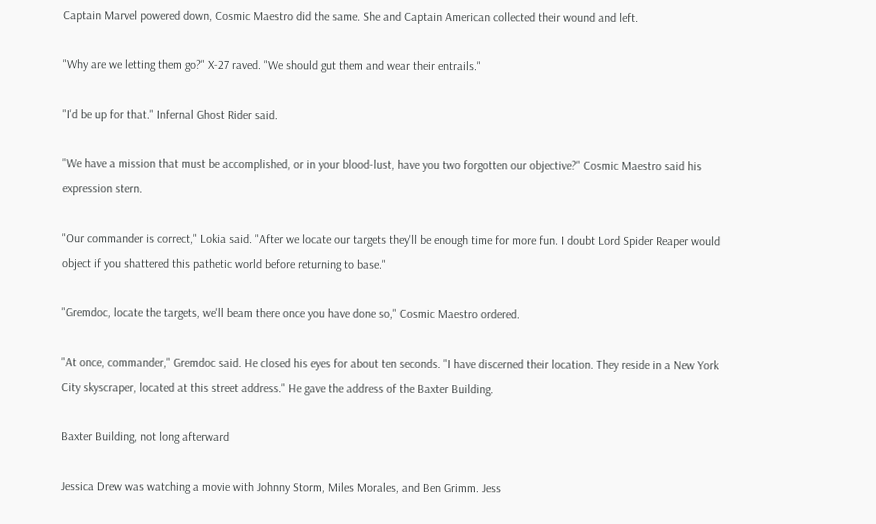Captain Marvel powered down, Cosmic Maestro did the same. She and Captain American collected their wound and left.

"Why are we letting them go?" X-27 raved. "We should gut them and wear their entrails."

"I'd be up for that." Infernal Ghost Rider said.

"We have a mission that must be accomplished, or in your blood-lust, have you two forgotten our objective?" Cosmic Maestro said his expression stern.

"Our commander is correct," Lokia said. "After we locate our targets they'll be enough time for more fun. I doubt Lord Spider Reaper would object if you shattered this pathetic world before returning to base."

"Gremdoc, locate the targets, we'll beam there once you have done so," Cosmic Maestro ordered.

"At once, commander," Gremdoc said. He closed his eyes for about ten seconds. "I have discerned their location. They reside in a New York City skyscraper, located at this street address." He gave the address of the Baxter Building.

Baxter Building, not long afterward

Jessica Drew was watching a movie with Johnny Storm, Miles Morales, and Ben Grimm. Jess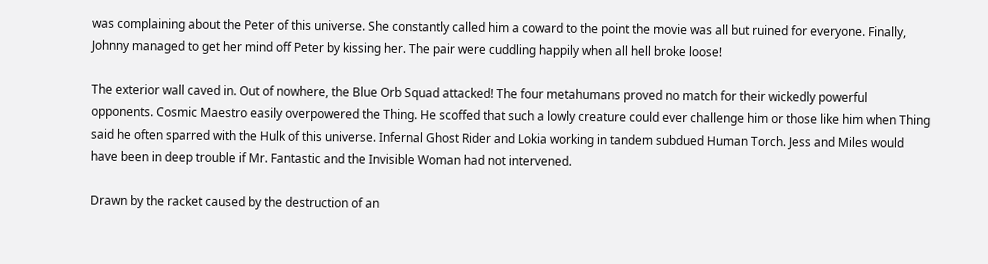was complaining about the Peter of this universe. She constantly called him a coward to the point the movie was all but ruined for everyone. Finally, Johnny managed to get her mind off Peter by kissing her. The pair were cuddling happily when all hell broke loose!

The exterior wall caved in. Out of nowhere, the Blue Orb Squad attacked! The four metahumans proved no match for their wickedly powerful opponents. Cosmic Maestro easily overpowered the Thing. He scoffed that such a lowly creature could ever challenge him or those like him when Thing said he often sparred with the Hulk of this universe. Infernal Ghost Rider and Lokia working in tandem subdued Human Torch. Jess and Miles would have been in deep trouble if Mr. Fantastic and the Invisible Woman had not intervened.

Drawn by the racket caused by the destruction of an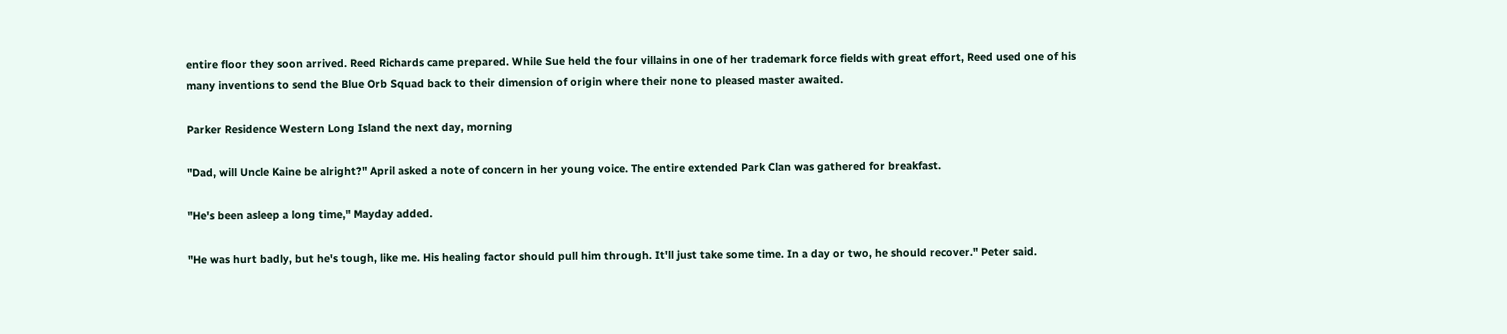entire floor they soon arrived. Reed Richards came prepared. While Sue held the four villains in one of her trademark force fields with great effort, Reed used one of his many inventions to send the Blue Orb Squad back to their dimension of origin where their none to pleased master awaited.

Parker Residence Western Long Island the next day, morning

"Dad, will Uncle Kaine be alright?" April asked a note of concern in her young voice. The entire extended Park Clan was gathered for breakfast.

"He's been asleep a long time," Mayday added.

"He was hurt badly, but he's tough, like me. His healing factor should pull him through. It'll just take some time. In a day or two, he should recover." Peter said.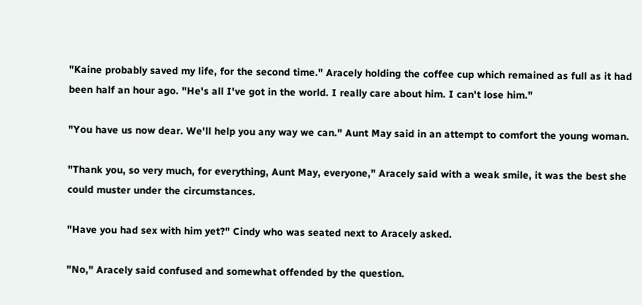"Kaine probably saved my life, for the second time." Aracely holding the coffee cup which remained as full as it had been half an hour ago. "He's all I've got in the world. I really care about him. I can't lose him."

"You have us now dear. We'll help you any way we can." Aunt May said in an attempt to comfort the young woman.

"Thank you, so very much, for everything, Aunt May, everyone," Aracely said with a weak smile, it was the best she could muster under the circumstances.

"Have you had sex with him yet?" Cindy who was seated next to Aracely asked.

"No," Aracely said confused and somewhat offended by the question.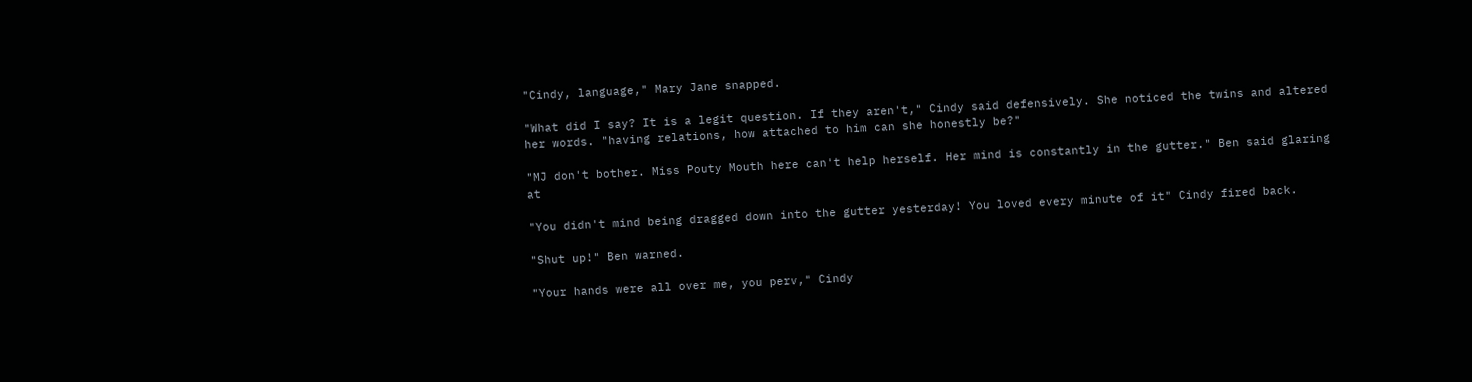"Cindy, language," Mary Jane snapped.

"What did I say? It is a legit question. If they aren't," Cindy said defensively. She noticed the twins and altered her words. "having relations, how attached to him can she honestly be?"

"MJ don't bother. Miss Pouty Mouth here can't help herself. Her mind is constantly in the gutter." Ben said glaring at

"You didn't mind being dragged down into the gutter yesterday! You loved every minute of it" Cindy fired back.

"Shut up!" Ben warned.

"Your hands were all over me, you perv," Cindy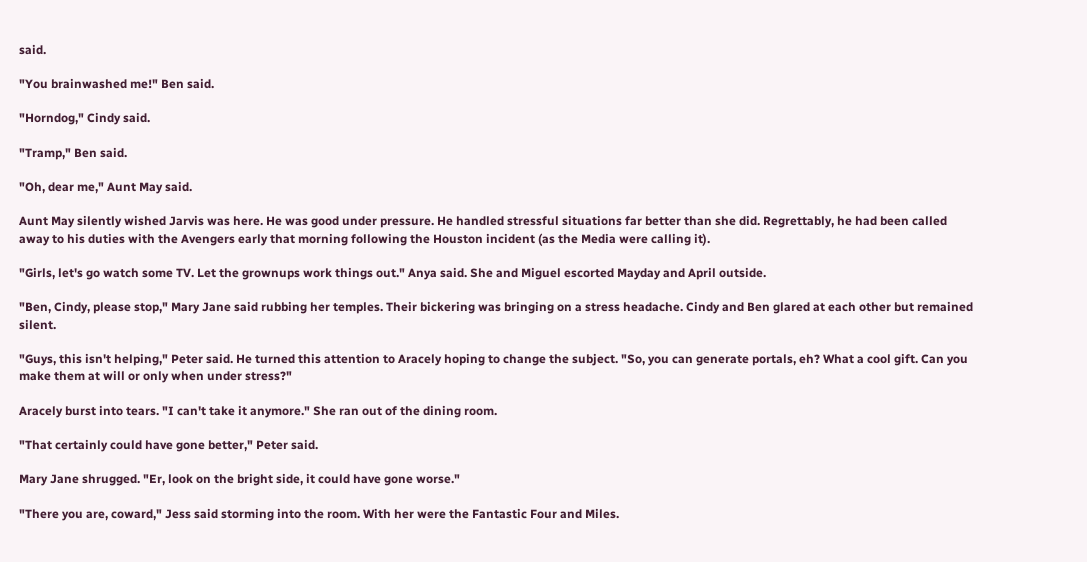said.

"You brainwashed me!" Ben said.

"Horndog," Cindy said.

"Tramp," Ben said.

"Oh, dear me," Aunt May said.

Aunt May silently wished Jarvis was here. He was good under pressure. He handled stressful situations far better than she did. Regrettably, he had been called away to his duties with the Avengers early that morning following the Houston incident (as the Media were calling it).

"Girls, let's go watch some TV. Let the grownups work things out." Anya said. She and Miguel escorted Mayday and April outside.

"Ben, Cindy, please stop," Mary Jane said rubbing her temples. Their bickering was bringing on a stress headache. Cindy and Ben glared at each other but remained silent.

"Guys, this isn't helping," Peter said. He turned this attention to Aracely hoping to change the subject. "So, you can generate portals, eh? What a cool gift. Can you make them at will or only when under stress?"

Aracely burst into tears. "I can't take it anymore." She ran out of the dining room.

"That certainly could have gone better," Peter said.

Mary Jane shrugged. "Er, look on the bright side, it could have gone worse."

"There you are, coward," Jess said storming into the room. With her were the Fantastic Four and Miles.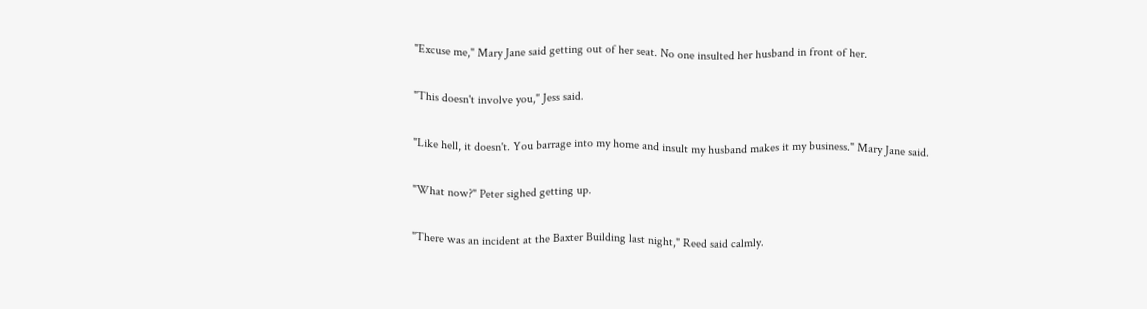"Excuse me," Mary Jane said getting out of her seat. No one insulted her husband in front of her.

"This doesn't involve you," Jess said.

"Like hell, it doesn't. You barrage into my home and insult my husband makes it my business." Mary Jane said.

"What now?" Peter sighed getting up.

"There was an incident at the Baxter Building last night," Reed said calmly.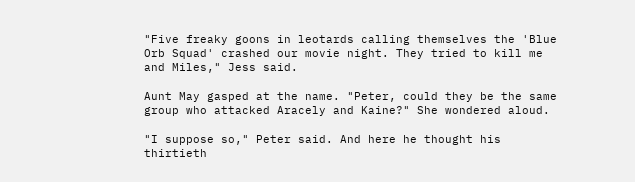"Five freaky goons in leotards calling themselves the 'Blue Orb Squad' crashed our movie night. They tried to kill me and Miles," Jess said.

Aunt May gasped at the name. "Peter, could they be the same group who attacked Aracely and Kaine?" She wondered aloud.

"I suppose so," Peter said. And here he thought his thirtieth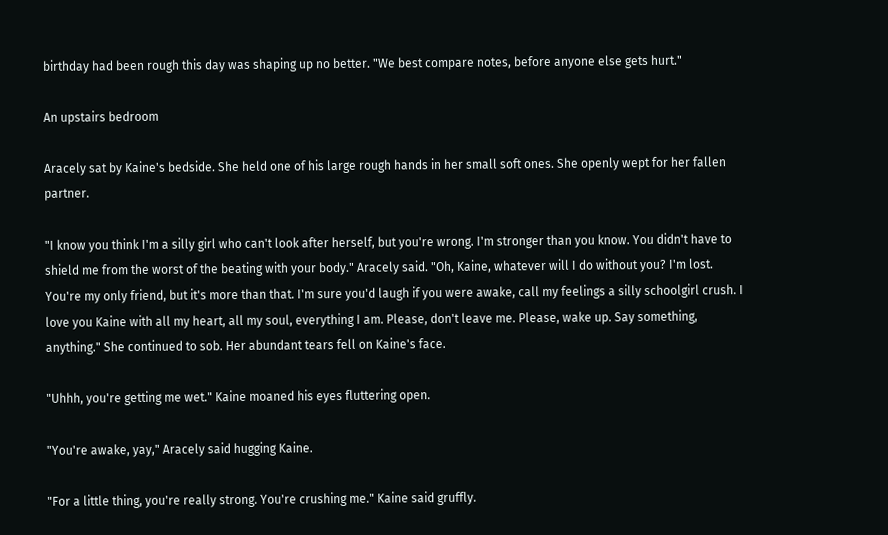birthday had been rough this day was shaping up no better. "We best compare notes, before anyone else gets hurt."

An upstairs bedroom

Aracely sat by Kaine's bedside. She held one of his large rough hands in her small soft ones. She openly wept for her fallen partner.

"I know you think I'm a silly girl who can't look after herself, but you're wrong. I'm stronger than you know. You didn't have to shield me from the worst of the beating with your body." Aracely said. "Oh, Kaine, whatever will I do without you? I'm lost. You're my only friend, but it's more than that. I'm sure you'd laugh if you were awake, call my feelings a silly schoolgirl crush. I love you Kaine with all my heart, all my soul, everything I am. Please, don't leave me. Please, wake up. Say something, anything." She continued to sob. Her abundant tears fell on Kaine's face.

"Uhhh, you're getting me wet." Kaine moaned his eyes fluttering open.

"You're awake, yay," Aracely said hugging Kaine.

"For a little thing, you're really strong. You're crushing me." Kaine said gruffly.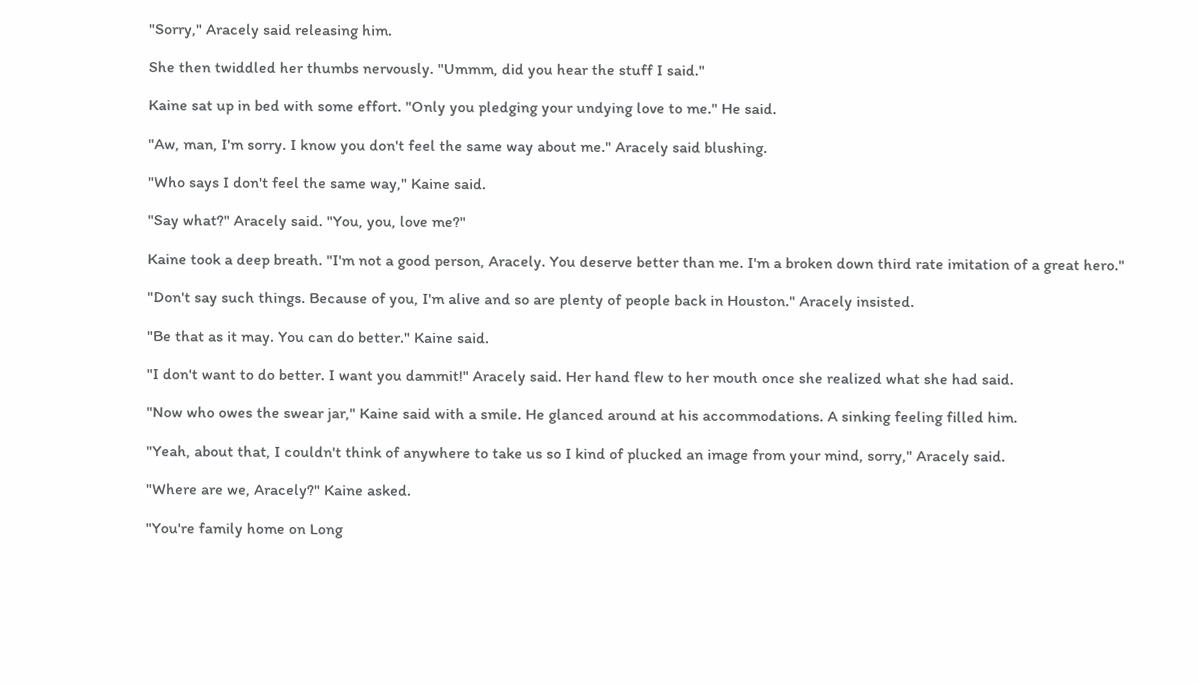"Sorry," Aracely said releasing him.

She then twiddled her thumbs nervously. "Ummm, did you hear the stuff I said."

Kaine sat up in bed with some effort. "Only you pledging your undying love to me." He said.

"Aw, man, I'm sorry. I know you don't feel the same way about me." Aracely said blushing.

"Who says I don't feel the same way," Kaine said.

"Say what?" Aracely said. "You, you, love me?"

Kaine took a deep breath. "I'm not a good person, Aracely. You deserve better than me. I'm a broken down third rate imitation of a great hero."

"Don't say such things. Because of you, I'm alive and so are plenty of people back in Houston." Aracely insisted.

"Be that as it may. You can do better." Kaine said.

"I don't want to do better. I want you dammit!" Aracely said. Her hand flew to her mouth once she realized what she had said.

"Now who owes the swear jar," Kaine said with a smile. He glanced around at his accommodations. A sinking feeling filled him.

"Yeah, about that, I couldn't think of anywhere to take us so I kind of plucked an image from your mind, sorry," Aracely said.

"Where are we, Aracely?" Kaine asked.

"You're family home on Long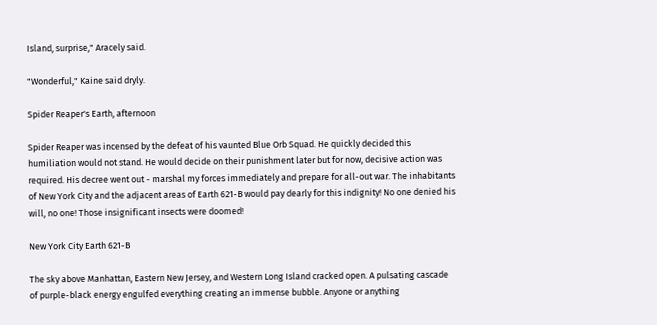Island, surprise," Aracely said.

"Wonderful," Kaine said dryly.

Spider Reaper's Earth, afternoon

Spider Reaper was incensed by the defeat of his vaunted Blue Orb Squad. He quickly decided this humiliation would not stand. He would decide on their punishment later but for now, decisive action was required. His decree went out - marshal my forces immediately and prepare for all-out war. The inhabitants of New York City and the adjacent areas of Earth 621-B would pay dearly for this indignity! No one denied his will, no one! Those insignificant insects were doomed!

New York City Earth 621-B

The sky above Manhattan, Eastern New Jersey, and Western Long Island cracked open. A pulsating cascade of purple-black energy engulfed everything creating an immense bubble. Anyone or anything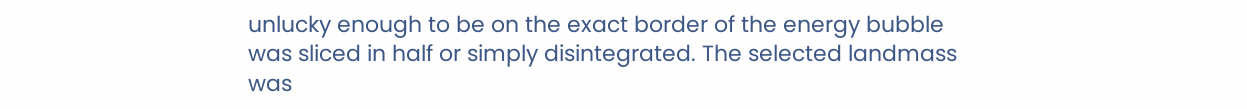unlucky enough to be on the exact border of the energy bubble was sliced in half or simply disintegrated. The selected landmass was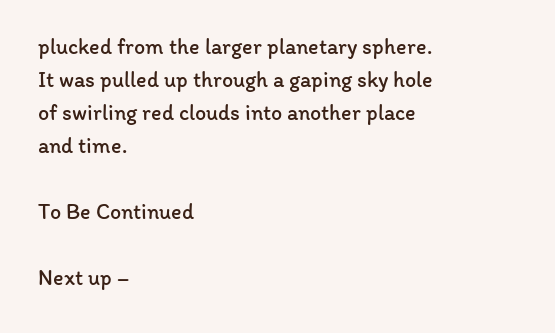plucked from the larger planetary sphere. It was pulled up through a gaping sky hole of swirling red clouds into another place and time.

To Be Continued

Next up –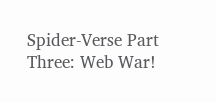Spider-Verse Part Three: Web War!